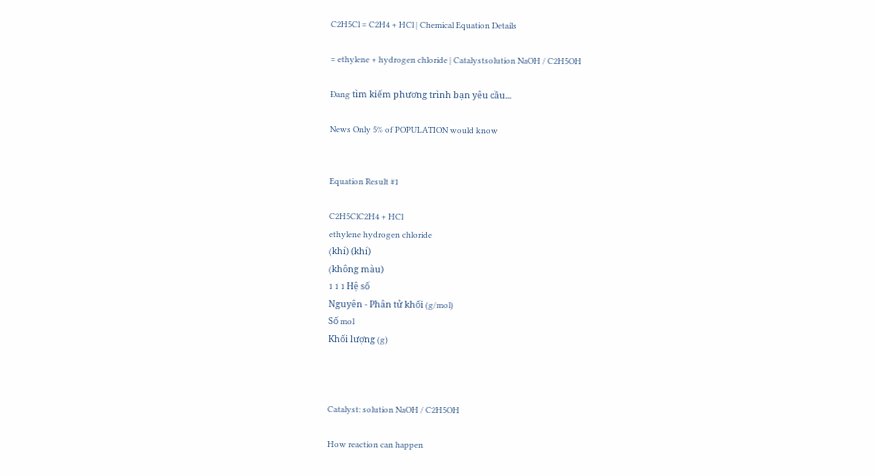C2H5Cl = C2H4 + HCl | Chemical Equation Details

= ethylene + hydrogen chloride | Catalystsolution NaOH / C2H5OH

Đang tìm kiếm phương trình bạn yêu cầu...

News Only 5% of POPULATION would know


Equation Result #1

C2H5ClC2H4 + HCl
ethylene hydrogen chloride
(khí) (khí)
(không màu)
1 1 1 Hệ số
Nguyên - Phân tử khối (g/mol)
Số mol
Khối lượng (g)



Catalyst: solution NaOH / C2H5OH

How reaction can happen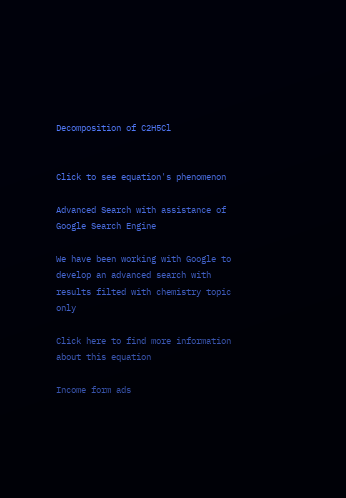Decomposition of C2H5Cl


Click to see equation's phenomenon

Advanced Search with assistance of Google Search Engine

We have been working with Google to develop an advanced search with results filted with chemistry topic only

Click here to find more information about this equation

Income form ads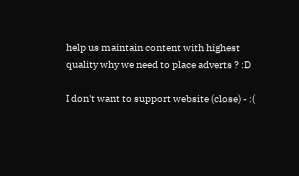help us maintain content with highest quality why we need to place adverts ? :D

I don't want to support website (close) - :(